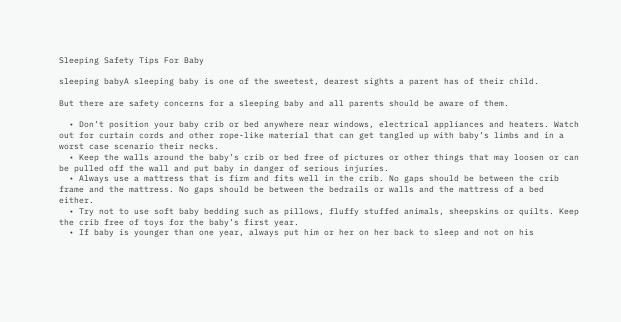Sleeping Safety Tips For Baby

sleeping babyA sleeping baby is one of the sweetest, dearest sights a parent has of their child.

But there are safety concerns for a sleeping baby and all parents should be aware of them.

  • Don’t position your baby crib or bed anywhere near windows, electrical appliances and heaters. Watch out for curtain cords and other rope-like material that can get tangled up with baby’s limbs and in a worst case scenario their necks.
  • Keep the walls around the baby’s crib or bed free of pictures or other things that may loosen or can be pulled off the wall and put baby in danger of serious injuries.
  • Always use a mattress that is firm and fits well in the crib. No gaps should be between the crib frame and the mattress. No gaps should be between the bedrails or walls and the mattress of a bed either.
  • Try not to use soft baby bedding such as pillows, fluffy stuffed animals, sheepskins or quilts. Keep the crib free of toys for the baby’s first year.
  • If baby is younger than one year, always put him or her on her back to sleep and not on his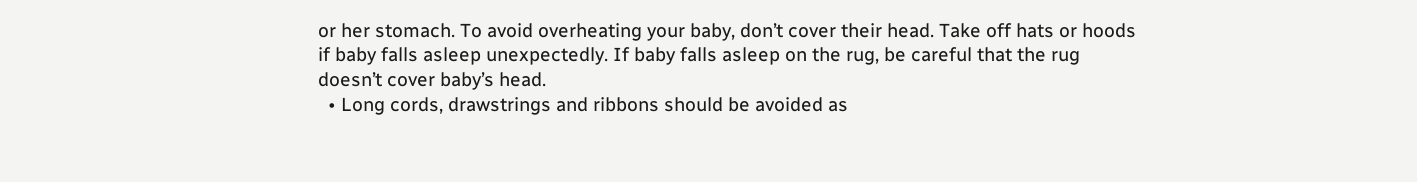or her stomach. To avoid overheating your baby, don’t cover their head. Take off hats or hoods if baby falls asleep unexpectedly. If baby falls asleep on the rug, be careful that the rug doesn’t cover baby’s head.
  • Long cords, drawstrings and ribbons should be avoided as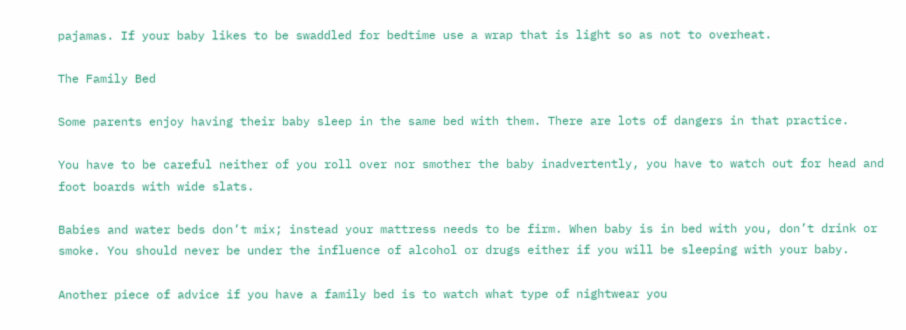pajamas. If your baby likes to be swaddled for bedtime use a wrap that is light so as not to overheat.

The Family Bed

Some parents enjoy having their baby sleep in the same bed with them. There are lots of dangers in that practice.

You have to be careful neither of you roll over nor smother the baby inadvertently, you have to watch out for head and foot boards with wide slats.

Babies and water beds don’t mix; instead your mattress needs to be firm. When baby is in bed with you, don’t drink or smoke. You should never be under the influence of alcohol or drugs either if you will be sleeping with your baby.

Another piece of advice if you have a family bed is to watch what type of nightwear you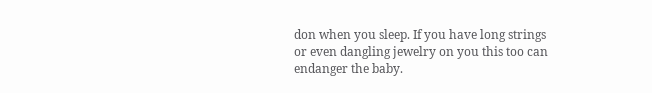don when you sleep. If you have long strings or even dangling jewelry on you this too can endanger the baby.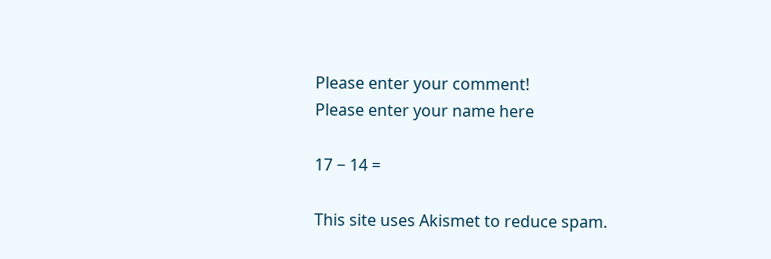Please enter your comment!
Please enter your name here

17 − 14 =

This site uses Akismet to reduce spam.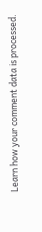Learn how your comment data is processed.